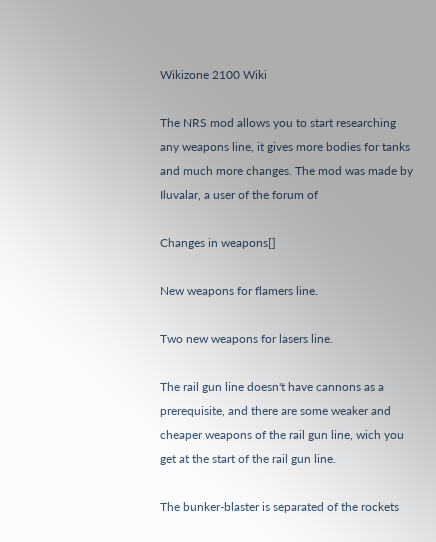Wikizone 2100 Wiki

The NRS mod allows you to start researching any weapons line, it gives more bodies for tanks and much more changes. The mod was made by Iluvalar, a user of the forum of

Changes in weapons[]

New weapons for flamers line.

Two new weapons for lasers line.

The rail gun line doesn't have cannons as a prerequisite, and there are some weaker and cheaper weapons of the rail gun line, wich you get at the start of the rail gun line.

The bunker-blaster is separated of the rockets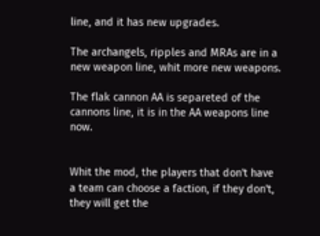line, and it has new upgrades.

The archangels, ripples and MRAs are in a new weapon line, whit more new weapons.

The flak cannon AA is separeted of the cannons line, it is in the AA weapons line now.


Whit the mod, the players that don't have a team can choose a faction, if they don't, they will get the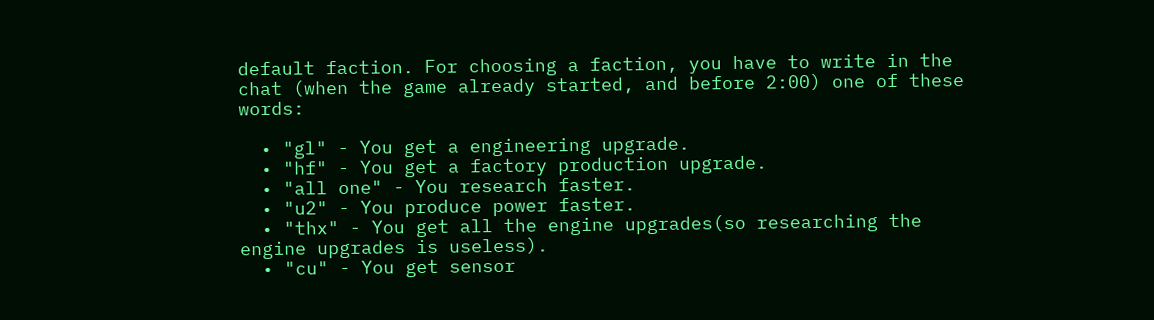default faction. For choosing a faction, you have to write in the chat (when the game already started, and before 2:00) one of these words:

  • "gl" - You get a engineering upgrade.
  • "hf" - You get a factory production upgrade.
  • "all one" - You research faster.
  • "u2" - You produce power faster.
  • "thx" - You get all the engine upgrades(so researching the engine upgrades is useless).
  • "cu" - You get sensor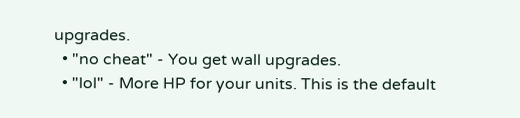upgrades.
  • "no cheat" - You get wall upgrades.
  • "lol" - More HP for your units. This is the default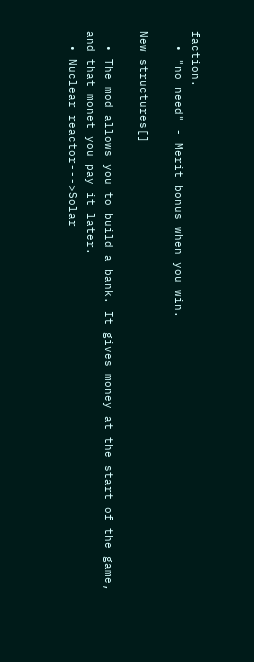faction.
  • "no need" - Merit bonus when you win.

New structures[]

  • The mod allows you to build a bank. It gives money at the start of the game, and that monet you pay it later.
  • Nuclear reactor--->Solar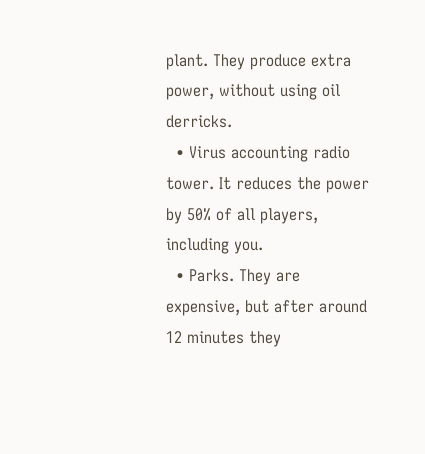plant. They produce extra power, without using oil derricks.
  • Virus accounting radio tower. It reduces the power by 50% of all players, including you.
  • Parks. They are expensive, but after around 12 minutes they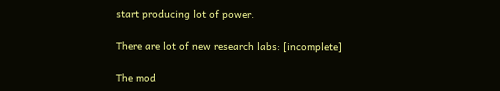start producing lot of power.

There are lot of new research labs: [incomplete]

The mod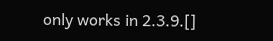only works in 2.3.9.[]